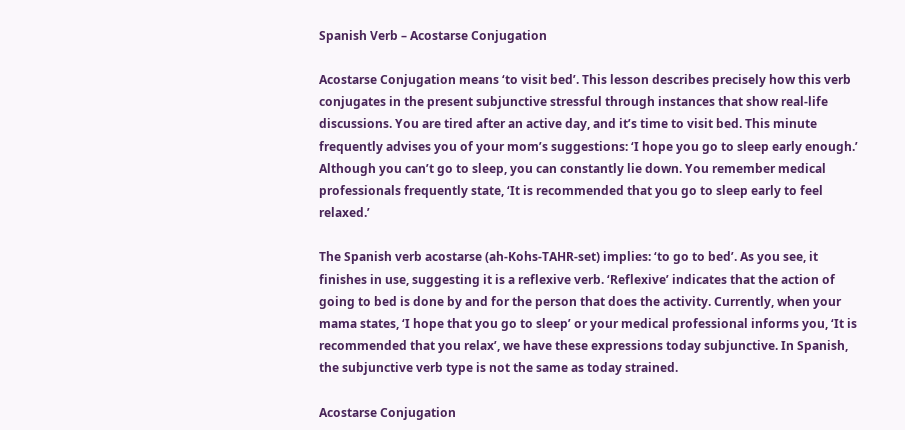Spanish Verb – Acostarse Conjugation

Acostarse Conjugation means ‘to visit bed’. This lesson describes precisely how this verb conjugates in the present subjunctive stressful through instances that show real-life discussions. You are tired after an active day, and it’s time to visit bed. This minute frequently advises you of your mom’s suggestions: ‘I hope you go to sleep early enough.’ Although you can’t go to sleep, you can constantly lie down. You remember medical professionals frequently state, ‘It is recommended that you go to sleep early to feel relaxed.’

The Spanish verb acostarse (ah-Kohs-TAHR-set) implies: ‘to go to bed’. As you see, it finishes in use, suggesting it is a reflexive verb. ‘Reflexive’ indicates that the action of going to bed is done by and for the person that does the activity. Currently, when your mama states, ‘I hope that you go to sleep’ or your medical professional informs you, ‘It is recommended that you relax’, we have these expressions today subjunctive. In Spanish, the subjunctive verb type is not the same as today strained.

Acostarse Conjugation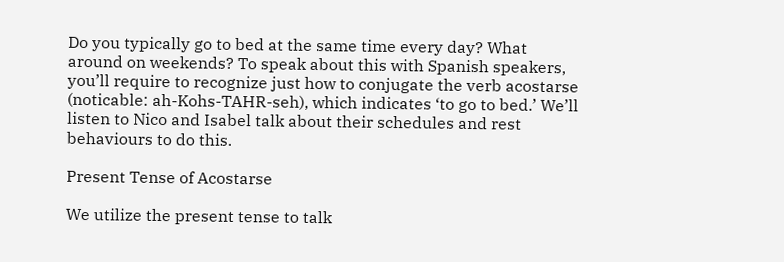Do you typically go to bed at the same time every day? What around on weekends? To speak about this with Spanish speakers, you’ll require to recognize just how to conjugate the verb acostarse (noticable: ah-Kohs-TAHR-seh), which indicates ‘to go to bed.’ We’ll listen to Nico and Isabel talk about their schedules and rest behaviours to do this.

Present Tense of Acostarse

We utilize the present tense to talk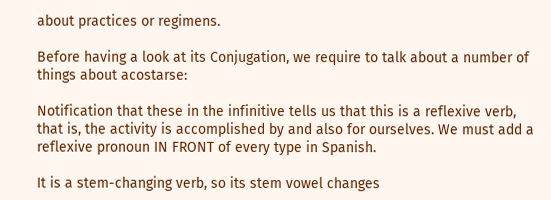about practices or regimens.

Before having a look at its Conjugation, we require to talk about a number of things about acostarse:

Notification that these in the infinitive tells us that this is a reflexive verb, that is, the activity is accomplished by and also for ourselves. We must add a reflexive pronoun IN FRONT of every type in Spanish.

It is a stem-changing verb, so its stem vowel changes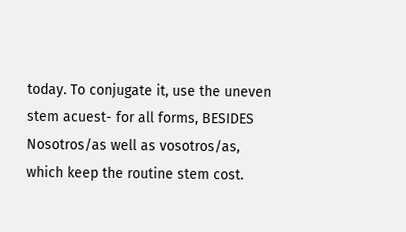today. To conjugate it, use the uneven stem acuest- for all forms, BESIDES Nosotros/as well as vosotros/as, which keep the routine stem cost.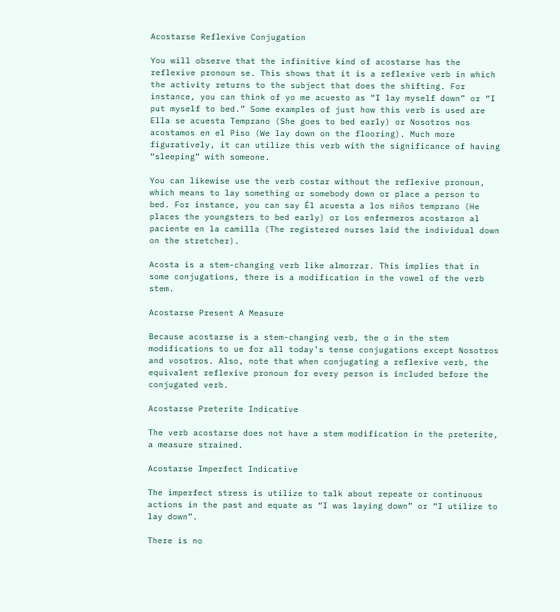Acostarse Reflexive Conjugation

You will observe that the infinitive kind of acostarse has the reflexive pronoun se. This shows that it is a reflexive verb in which the activity returns to the subject that does the shifting. For instance, you can think of yo me acuesto as “I lay myself down” or “I put myself to bed.” Some examples of just how this verb is used are Ella se acuesta Temprano (She goes to bed early) or Nosotros nos acostamos en el Piso (We lay down on the flooring). Much more figuratively, it can utilize this verb with the significance of having “sleeping” with someone.

You can likewise use the verb costar without the reflexive pronoun, which means to lay something or somebody down or place a person to bed. For instance, you can say Él acuesta a los niños temprano (He places the youngsters to bed early) or Los enfermeros acostaron al paciente en la camilla (The registered nurses laid the individual down on the stretcher).

Acosta is a stem-changing verb like almorzar. This implies that in some conjugations, there is a modification in the vowel of the verb stem.

Acostarse Present A Measure

Because acostarse is a stem-changing verb, the o in the stem modifications to ue for all today’s tense conjugations except Nosotros and vosotros. Also, note that when conjugating a reflexive verb, the equivalent reflexive pronoun for every person is included before the conjugated verb.

Acostarse Preterite Indicative

The verb acostarse does not have a stem modification in the preterite, a measure strained.

Acostarse Imperfect Indicative

The imperfect stress is utilize to talk about repeate or continuous actions in the past and equate as “I was laying down” or “I utilize to lay down”.

There is no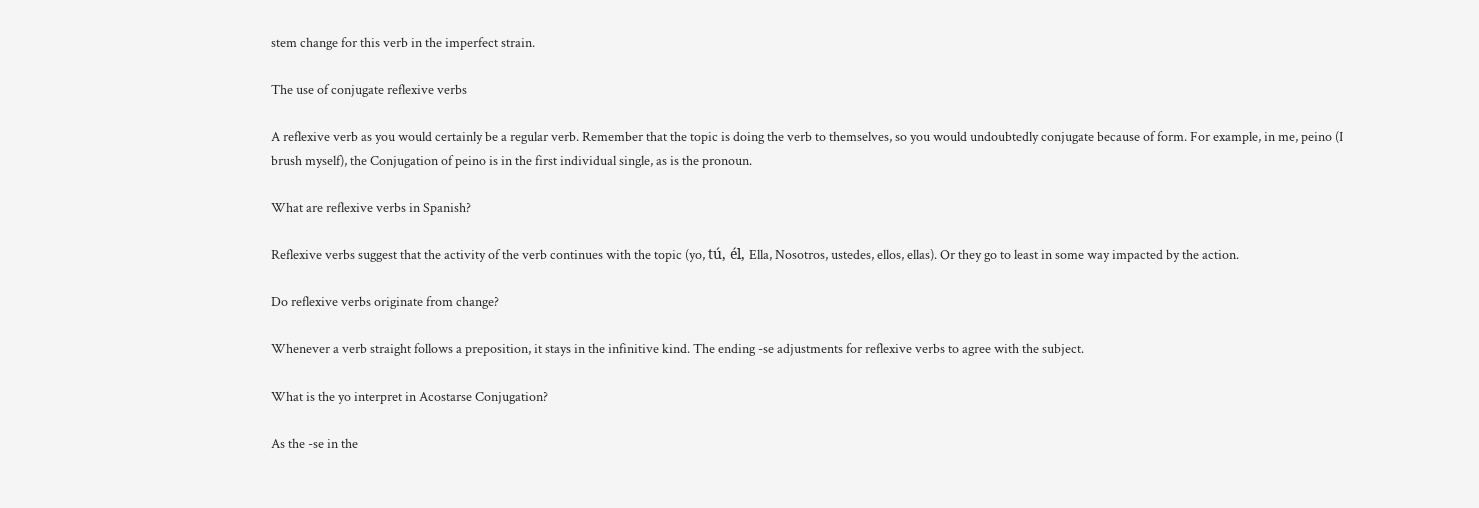stem change for this verb in the imperfect strain.

The use of conjugate reflexive verbs

A reflexive verb as you would certainly be a regular verb. Remember that the topic is doing the verb to themselves, so you would undoubtedly conjugate because of form. For example, in me, peino (I brush myself), the Conjugation of peino is in the first individual single, as is the pronoun.

What are reflexive verbs in Spanish?

Reflexive verbs suggest that the activity of the verb continues with the topic (yo, tú, él, Ella, Nosotros, ustedes, ellos, ellas). Or they go to least in some way impacted by the action.

Do reflexive verbs originate from change?

Whenever a verb straight follows a preposition, it stays in the infinitive kind. The ending -se adjustments for reflexive verbs to agree with the subject.

What is the yo interpret in Acostarse Conjugation?

As the -se in the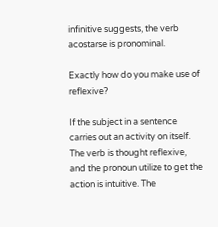infinitive suggests, the verb acostarse is pronominal.

Exactly how do you make use of reflexive?

If the subject in a sentence carries out an activity on itself. The verb is thought reflexive, and the pronoun utilize to get the action is intuitive. The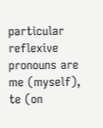particular reflexive pronouns are me (myself), te (on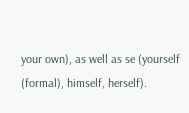your own), as well as se (yourself (formal), himself, herself).